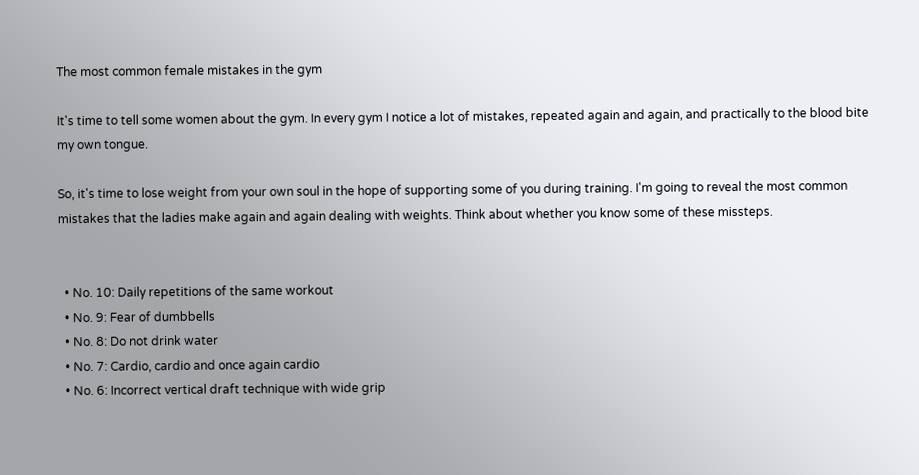The most common female mistakes in the gym

It's time to tell some women about the gym. In every gym I notice a lot of mistakes, repeated again and again, and practically to the blood bite my own tongue.

So, it's time to lose weight from your own soul in the hope of supporting some of you during training. I'm going to reveal the most common mistakes that the ladies make again and again dealing with weights. Think about whether you know some of these missteps.


  • No. 10: Daily repetitions of the same workout
  • No. 9: Fear of dumbbells
  • No. 8: Do not drink water
  • No. 7: Cardio, cardio and once again cardio
  • No. 6: Incorrect vertical draft technique with wide grip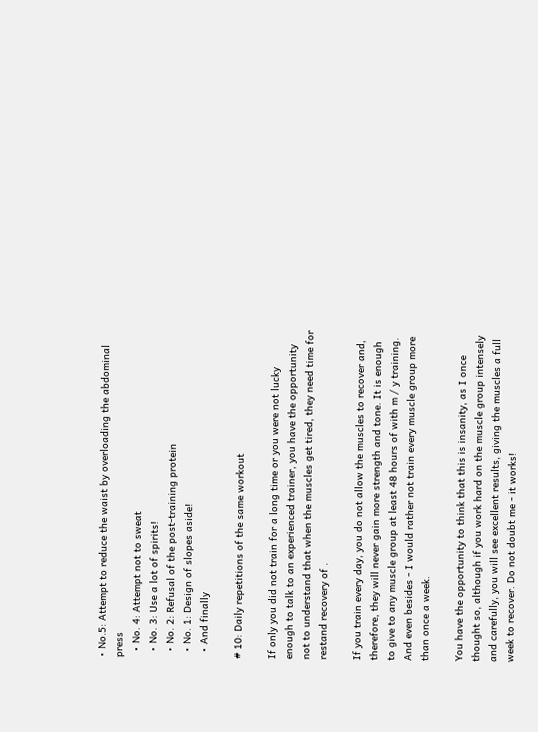• No.5: Attempt to reduce the waist by overloading the abdominal press
  • No. 4: Attempt not to sweat
  • No. 3: Use a lot of spirits!
  • No. 2: Refusal of the post-training protein
  • No. 1: Design of slopes aside!
  • And finally

# 10: Daily repetitions of the same workout

If only you did not train for a long time or you were not lucky enough to talk to an experienced trainer, you have the opportunity not to understand that when the muscles get tired, they need time for restand recovery of .

If you train every day, you do not allow the muscles to recover and, therefore, they will never gain more strength and tone. It is enough to give to any muscle group at least 48 hours of with m / y training. And even besides - I would rather not train every muscle group more than once a week.

You have the opportunity to think that this is insanity, as I once thought so, although if you work hard on the muscle group intensely and carefully, you will see excellent results, giving the muscles a full week to recover. Do not doubt me - it works!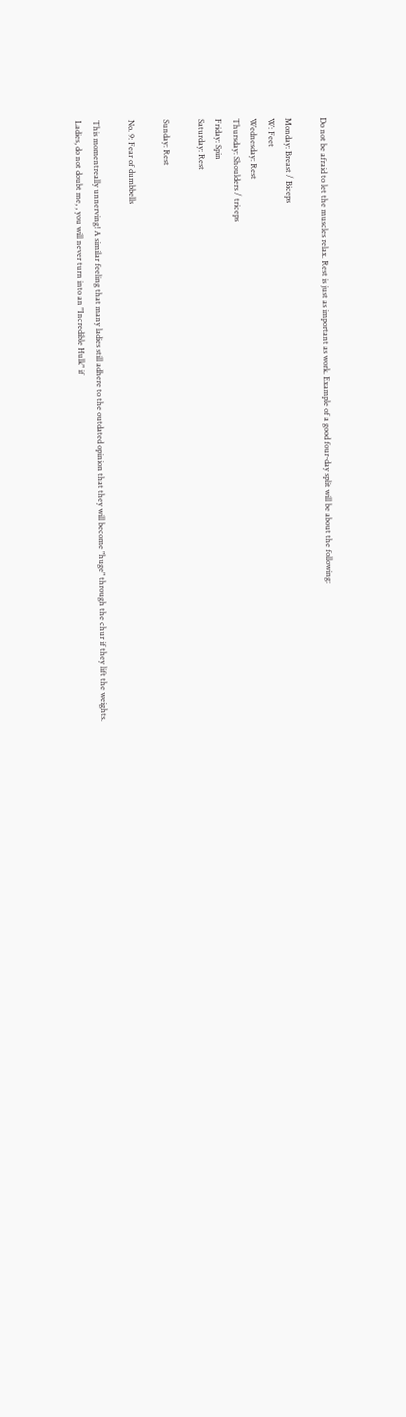Do not be afraid to let the muscles relax. Rest is just as important as work. Example of a good four-day split will be about the following:

Monday: Breast / Biceps
W: Feet
Wednesday: Rest
Thursday: Shoulders / triceps
Friday: Spin
Saturday: Rest

Sunday: Rest

No. 9: Fear of dumbbells

This momentreally unnerving! A similar feeling that many ladies still adhere to the outdated opinion that they will become "huge" through the chur if they lift the weights. Ladies, do not doubt me, , you will never turn into an "Incredible Hulk" if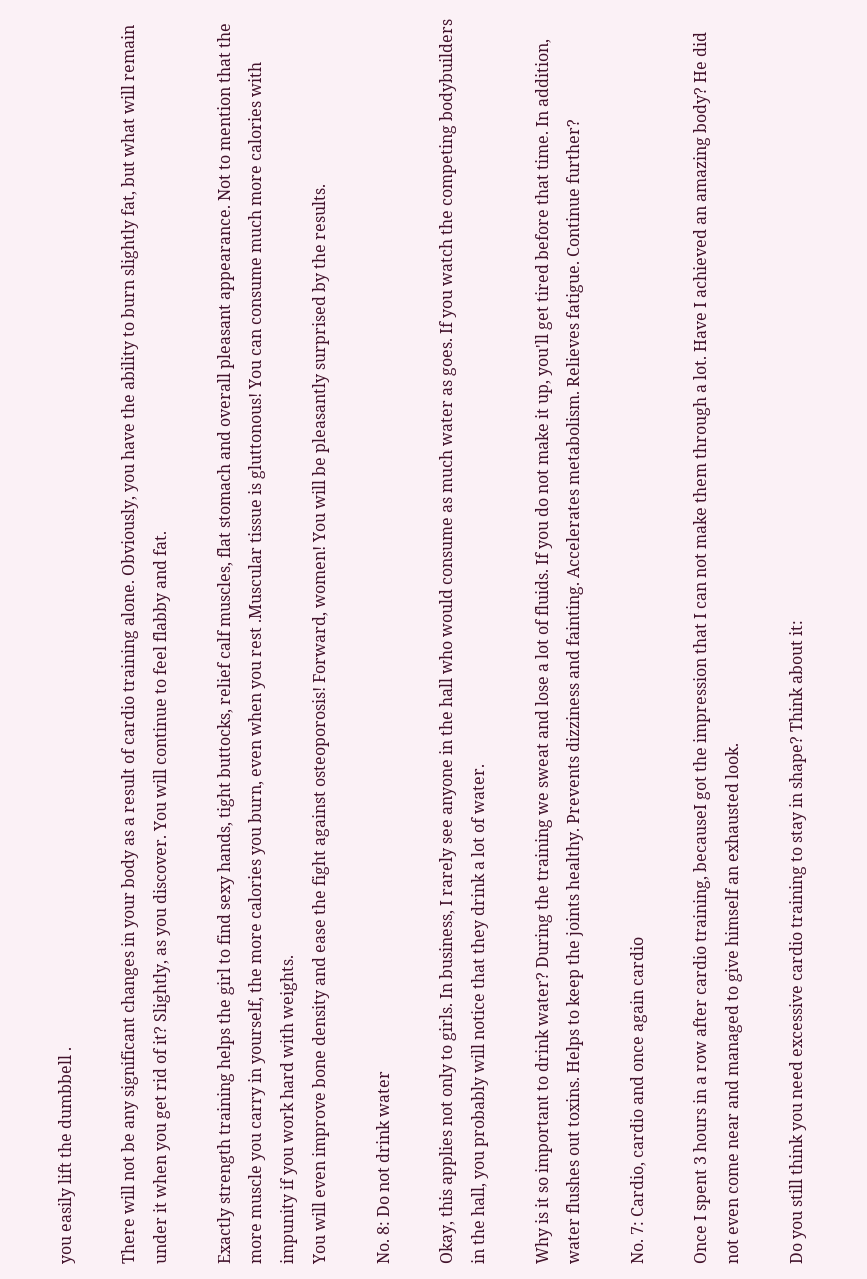you easily lift the dumbbell .

There will not be any significant changes in your body as a result of cardio training alone. Obviously, you have the ability to burn slightly fat, but what will remain under it when you get rid of it? Slightly, as you discover. You will continue to feel flabby and fat.

Exactly strength training helps the girl to find sexy hands, tight buttocks, relief calf muscles, flat stomach and overall pleasant appearance. Not to mention that the more muscle you carry in yourself, the more calories you burn, even when you rest .Muscular tissue is gluttonous! You can consume much more calories with impunity if you work hard with weights.
You will even improve bone density and ease the fight against osteoporosis! Forward, women! You will be pleasantly surprised by the results.

No. 8: Do not drink water

Okay, this applies not only to girls. In business, I rarely see anyone in the hall who would consume as much water as goes. If you watch the competing bodybuilders in the hall, you probably will notice that they drink a lot of water.

Why is it so important to drink water? During the training we sweat and lose a lot of fluids. If you do not make it up, you'll get tired before that time. In addition, water flushes out toxins. Helps to keep the joints healthy. Prevents dizziness and fainting. Accelerates metabolism. Relieves fatigue. Continue further?

No. 7: Cardio, cardio and once again cardio

Once I spent 3 hours in a row after cardio training, becauseI got the impression that I can not make them through a lot. Have I achieved an amazing body? He did not even come near and managed to give himself an exhausted look.

Do you still think you need excessive cardio training to stay in shape? Think about it: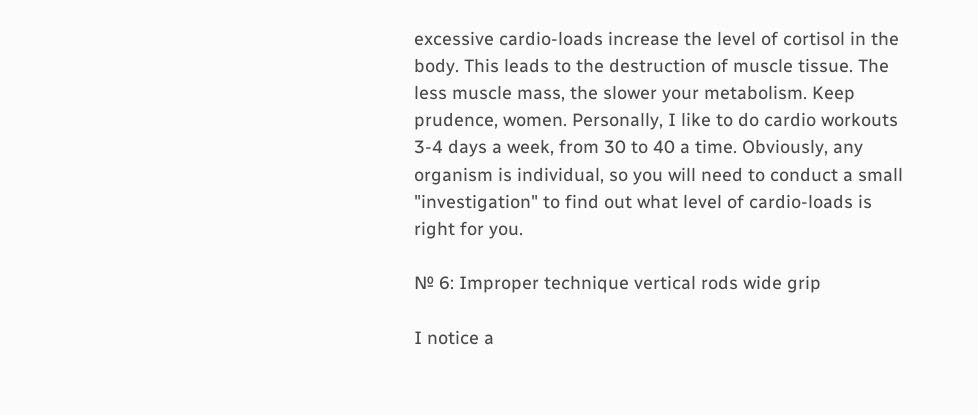excessive cardio-loads increase the level of cortisol in the body. This leads to the destruction of muscle tissue. The less muscle mass, the slower your metabolism. Keep prudence, women. Personally, I like to do cardio workouts 3-4 days a week, from 30 to 40 a time. Obviously, any organism is individual, so you will need to conduct a small "investigation" to find out what level of cardio-loads is right for you.

№ 6: Improper technique vertical rods wide grip

I notice a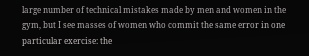large number of technical mistakes made by men and women in the gym, but I see masses of women who commit the same error in one particular exercise: the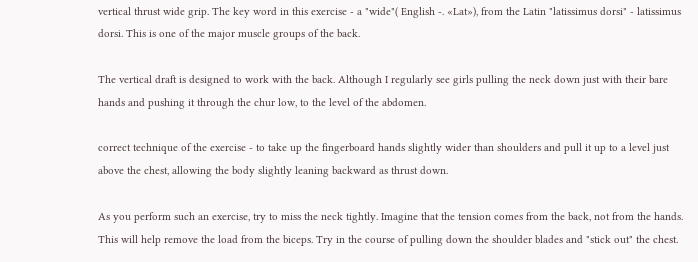vertical thrust wide grip. The key word in this exercise - a "wide"( English -. «Lat»), from the Latin "latissimus dorsi" - latissimus dorsi. This is one of the major muscle groups of the back.

The vertical draft is designed to work with the back. Although I regularly see girls pulling the neck down just with their bare hands and pushing it through the chur low, to the level of the abdomen.

correct technique of the exercise - to take up the fingerboard hands slightly wider than shoulders and pull it up to a level just above the chest, allowing the body slightly leaning backward as thrust down.

As you perform such an exercise, try to miss the neck tightly. Imagine that the tension comes from the back, not from the hands. This will help remove the load from the biceps. Try in the course of pulling down the shoulder blades and "stick out" the chest.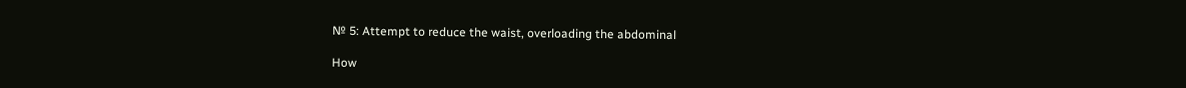№ 5: Attempt to reduce the waist, overloading the abdominal

How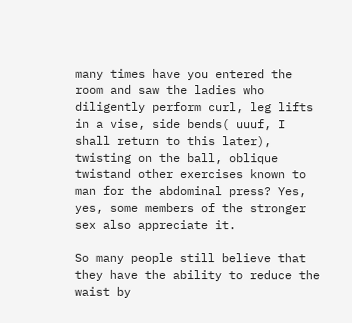many times have you entered the room and saw the ladies who diligently perform curl, leg lifts in a vise, side bends( uuuf, I shall return to this later), twisting on the ball, oblique twistand other exercises known to man for the abdominal press? Yes, yes, some members of the stronger sex also appreciate it.

So many people still believe that they have the ability to reduce the waist by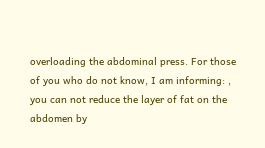overloading the abdominal press. For those of you who do not know, I am informing: , you can not reduce the layer of fat on the abdomen by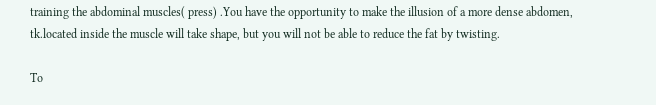training the abdominal muscles( press) .You have the opportunity to make the illusion of a more dense abdomen, tk.located inside the muscle will take shape, but you will not be able to reduce the fat by twisting.

To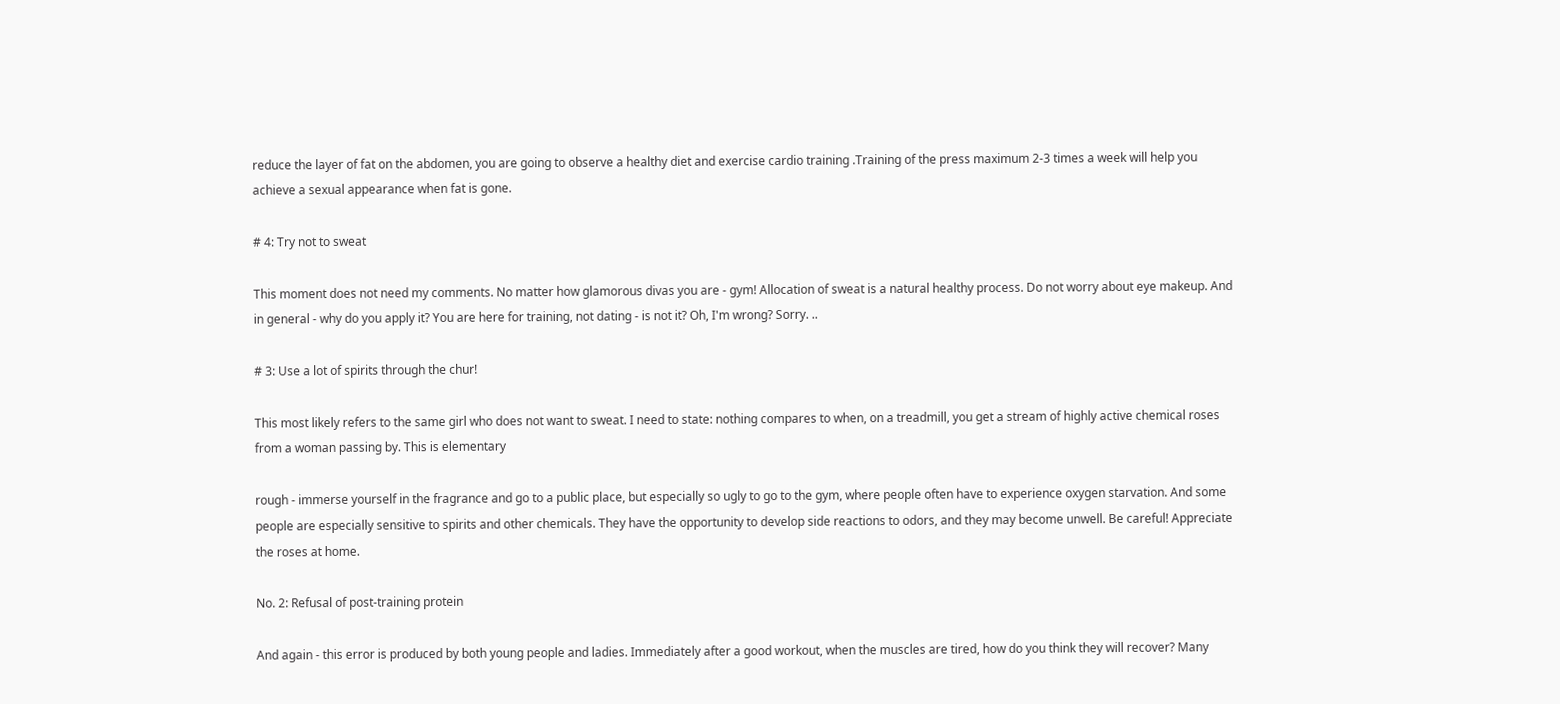reduce the layer of fat on the abdomen, you are going to observe a healthy diet and exercise cardio training .Training of the press maximum 2-3 times a week will help you achieve a sexual appearance when fat is gone.

# 4: Try not to sweat

This moment does not need my comments. No matter how glamorous divas you are - gym! Allocation of sweat is a natural healthy process. Do not worry about eye makeup. And in general - why do you apply it? You are here for training, not dating - is not it? Oh, I'm wrong? Sorry. ..

# 3: Use a lot of spirits through the chur!

This most likely refers to the same girl who does not want to sweat. I need to state: nothing compares to when, on a treadmill, you get a stream of highly active chemical roses from a woman passing by. This is elementary

rough - immerse yourself in the fragrance and go to a public place, but especially so ugly to go to the gym, where people often have to experience oxygen starvation. And some people are especially sensitive to spirits and other chemicals. They have the opportunity to develop side reactions to odors, and they may become unwell. Be careful! Appreciate the roses at home.

No. 2: Refusal of post-training protein

And again - this error is produced by both young people and ladies. Immediately after a good workout, when the muscles are tired, how do you think they will recover? Many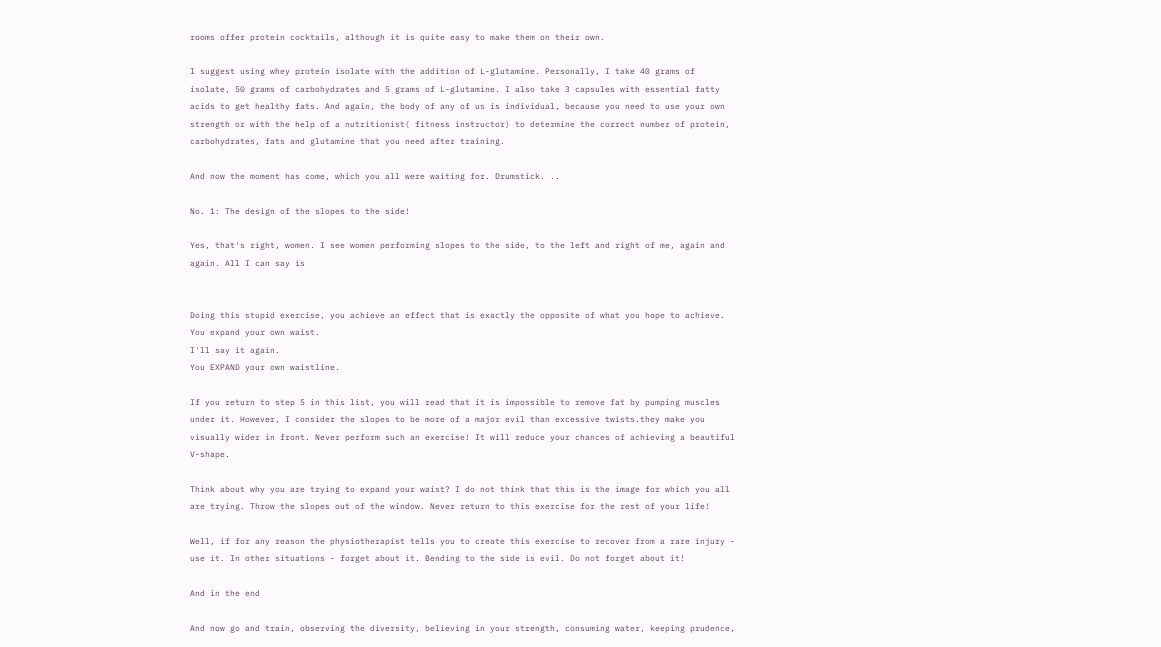rooms offer protein cocktails, although it is quite easy to make them on their own.

I suggest using whey protein isolate with the addition of L-glutamine. Personally, I take 40 grams of isolate, 50 grams of carbohydrates and 5 grams of L-glutamine. I also take 3 capsules with essential fatty acids to get healthy fats. And again, the body of any of us is individual, because you need to use your own strength or with the help of a nutritionist( fitness instructor) to determine the correct number of protein, carbohydrates, fats and glutamine that you need after training.

And now the moment has come, which you all were waiting for. Drumstick. ..

No. 1: The design of the slopes to the side!

Yes, that's right, women. I see women performing slopes to the side, to the left and right of me, again and again. All I can say is


Doing this stupid exercise, you achieve an effect that is exactly the opposite of what you hope to achieve. You expand your own waist.
I'll say it again.
You EXPAND your own waistline.

If you return to step 5 in this list, you will read that it is impossible to remove fat by pumping muscles under it. However, I consider the slopes to be more of a major evil than excessive twists.they make you visually wider in front. Never perform such an exercise! It will reduce your chances of achieving a beautiful V-shape.

Think about why you are trying to expand your waist? I do not think that this is the image for which you all are trying. Throw the slopes out of the window. Never return to this exercise for the rest of your life!

Well, if for any reason the physiotherapist tells you to create this exercise to recover from a rare injury - use it. In other situations - forget about it. Bending to the side is evil. Do not forget about it!

And in the end

And now go and train, observing the diversity, believing in your strength, consuming water, keeping prudence,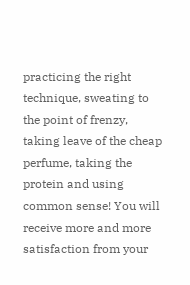practicing the right technique, sweating to the point of frenzy, taking leave of the cheap perfume, taking the protein and using common sense! You will receive more and more satisfaction from your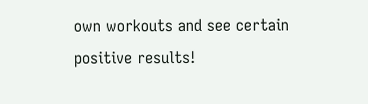own workouts and see certain positive results!